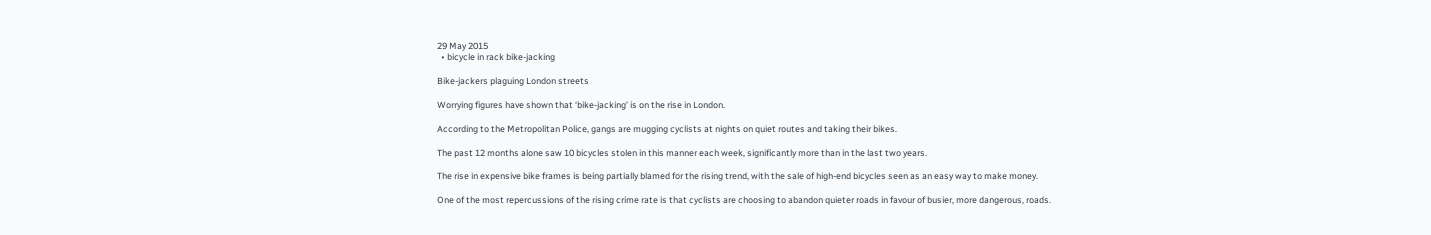29 May 2015
  • bicycle in rack bike-jacking

Bike-jackers plaguing London streets

Worrying figures have shown that ‘bike-jacking’ is on the rise in London.

According to the Metropolitan Police, gangs are mugging cyclists at nights on quiet routes and taking their bikes.

The past 12 months alone saw 10 bicycles stolen in this manner each week, significantly more than in the last two years.

The rise in expensive bike frames is being partially blamed for the rising trend, with the sale of high-end bicycles seen as an easy way to make money.

One of the most repercussions of the rising crime rate is that cyclists are choosing to abandon quieter roads in favour of busier, more dangerous, roads.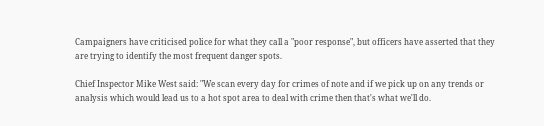Campaigners have criticised police for what they call a "poor response", but officers have asserted that they are trying to identify the most frequent danger spots.

Chief Inspector Mike West said: "We scan every day for crimes of note and if we pick up on any trends or analysis which would lead us to a hot spot area to deal with crime then that's what we'll do.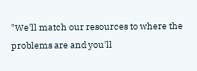"We'll match our resources to where the problems are and you'll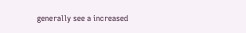generally see a increased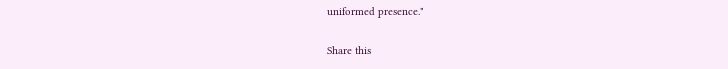uniformed presence."

Share this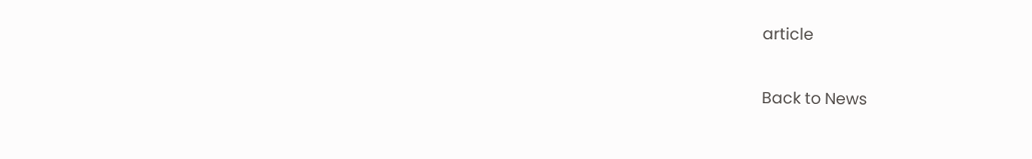article

Back to News